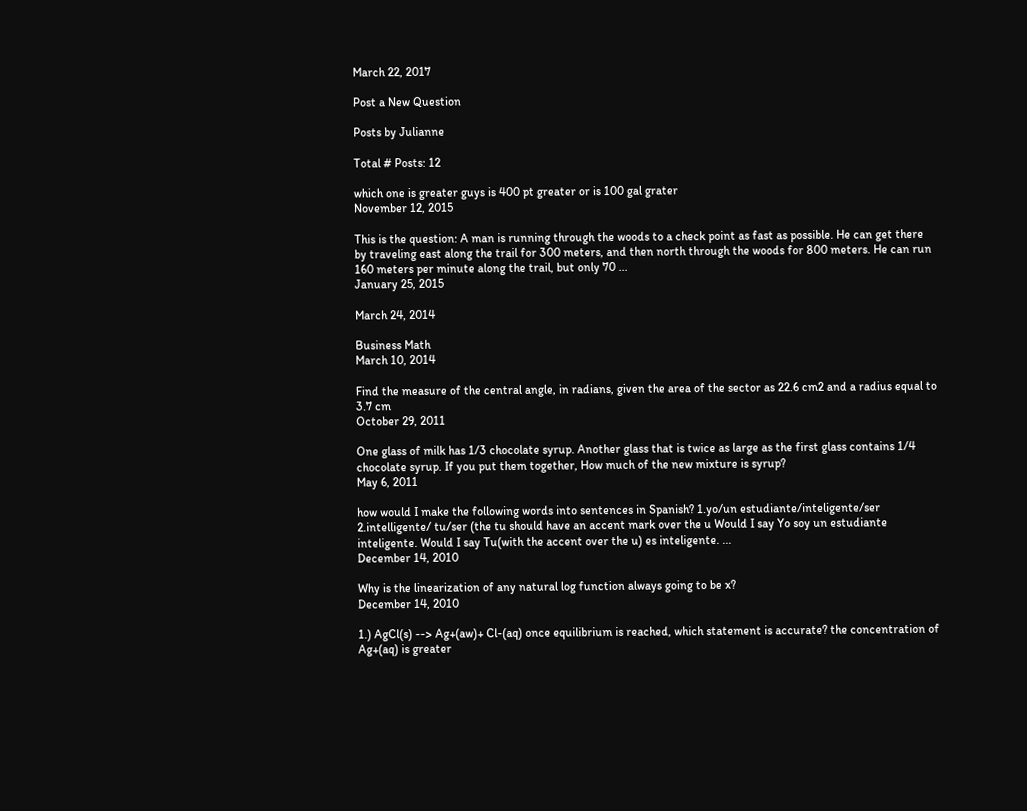March 22, 2017

Post a New Question

Posts by Julianne

Total # Posts: 12

which one is greater guys is 400 pt greater or is 100 gal grater
November 12, 2015

This is the question: A man is running through the woods to a check point as fast as possible. He can get there by traveling east along the trail for 300 meters, and then north through the woods for 800 meters. He can run 160 meters per minute along the trail, but only 70 ...
January 25, 2015

March 24, 2014

Business Math
March 10, 2014

Find the measure of the central angle, in radians, given the area of the sector as 22.6 cm2 and a radius equal to 3.7 cm
October 29, 2011

One glass of milk has 1/3 chocolate syrup. Another glass that is twice as large as the first glass contains 1/4 chocolate syrup. If you put them together, How much of the new mixture is syrup?
May 6, 2011

how would I make the following words into sentences in Spanish? 1.yo/un estudiante/inteligente/ser 2.intelligente/ tu/ser (the tu should have an accent mark over the u Would I say Yo soy un estudiante inteligente. Would I say Tu(with the accent over the u) es inteligente. ...
December 14, 2010

Why is the linearization of any natural log function always going to be x?
December 14, 2010

1.) AgCl(s) --> Ag+(aw)+ Cl-(aq) once equilibrium is reached, which statement is accurate? the concentration of Ag+(aq) is greater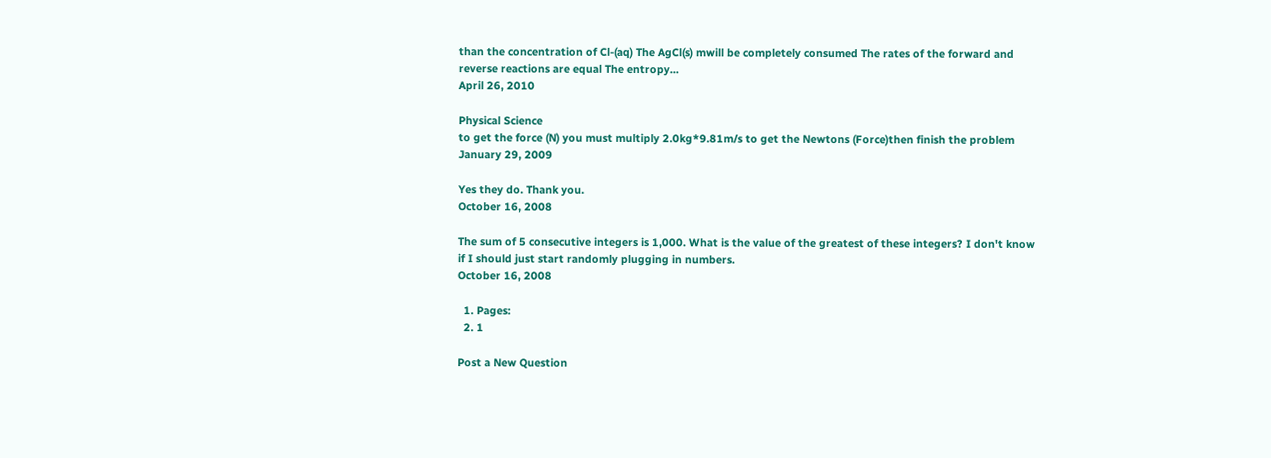than the concentration of Cl-(aq) The AgCl(s) mwill be completely consumed The rates of the forward and reverse reactions are equal The entropy...
April 26, 2010

Physical Science
to get the force (N) you must multiply 2.0kg*9.81m/s to get the Newtons (Force)then finish the problem
January 29, 2009

Yes they do. Thank you.
October 16, 2008

The sum of 5 consecutive integers is 1,000. What is the value of the greatest of these integers? I don't know if I should just start randomly plugging in numbers.
October 16, 2008

  1. Pages:
  2. 1

Post a New Question